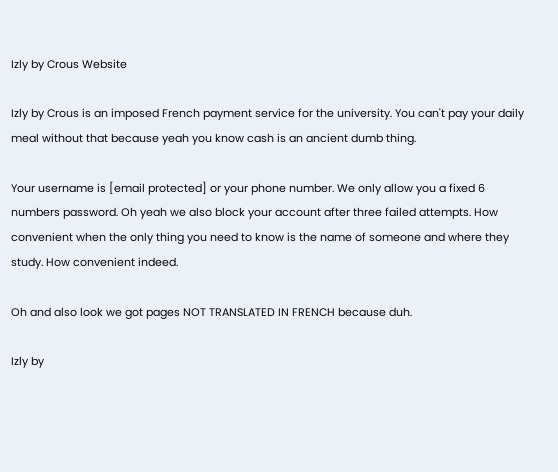Izly by Crous Website

Izly by Crous is an imposed French payment service for the university. You can't pay your daily meal without that because yeah you know cash is an ancient dumb thing.

Your username is [email protected] or your phone number. We only allow you a fixed 6 numbers password. Oh yeah we also block your account after three failed attempts. How convenient when the only thing you need to know is the name of someone and where they study. How convenient indeed.

Oh and also look we got pages NOT TRANSLATED IN FRENCH because duh.

Izly by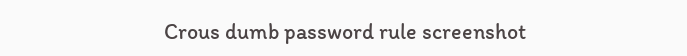Crous dumb password rule screenshot